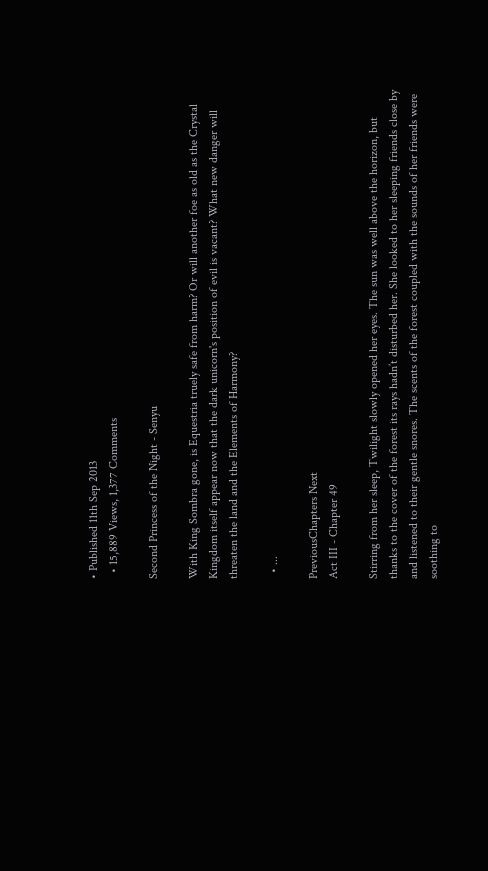• Published 11th Sep 2013
  • 15,889 Views, 1,377 Comments

Second Princess of the Night - Senyu

With King Sombra gone, is Equestria truely safe from harm? Or will another foe as old as the Crystal Kingdom itself appear now that the dark unicorn's position of evil is vacant? What new danger will threaten the land and the Elements of Harmony?

  • ...

PreviousChapters Next
Act III - Chapter 49

Stirring from her sleep, Twilight slowly opened her eyes. The sun was well above the horizon, but thanks to the cover of the forest its rays hadn’t disturbed her. She looked to her sleeping friends close by and listened to their gentle snores. The scents of the forest coupled with the sounds of her friends were soothing to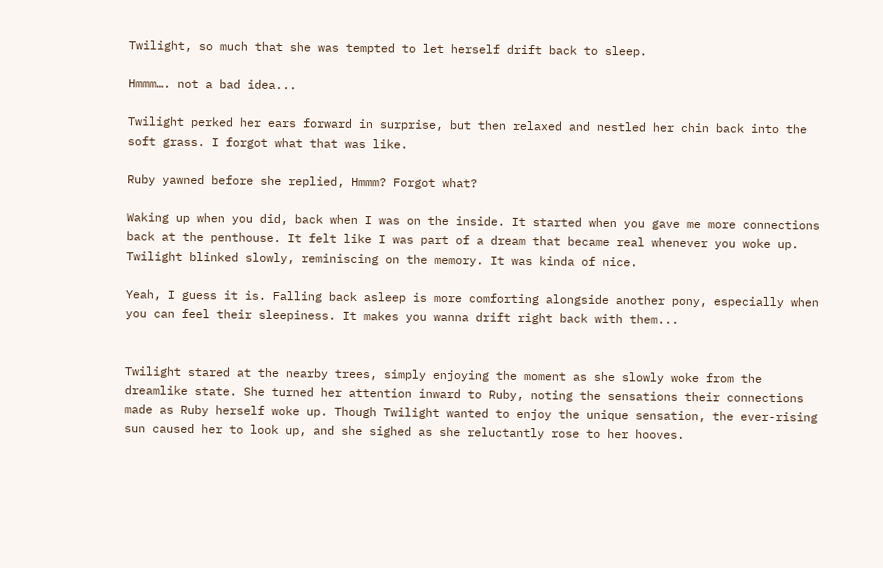Twilight, so much that she was tempted to let herself drift back to sleep.

Hmmm…. not a bad idea...

Twilight perked her ears forward in surprise, but then relaxed and nestled her chin back into the soft grass. I forgot what that was like.

Ruby yawned before she replied, Hmmm? Forgot what?

Waking up when you did, back when I was on the inside. It started when you gave me more connections back at the penthouse. It felt like I was part of a dream that became real whenever you woke up. Twilight blinked slowly, reminiscing on the memory. It was kinda of nice.

Yeah, I guess it is. Falling back asleep is more comforting alongside another pony, especially when you can feel their sleepiness. It makes you wanna drift right back with them...


Twilight stared at the nearby trees, simply enjoying the moment as she slowly woke from the dreamlike state. She turned her attention inward to Ruby, noting the sensations their connections made as Ruby herself woke up. Though Twilight wanted to enjoy the unique sensation, the ever-rising sun caused her to look up, and she sighed as she reluctantly rose to her hooves.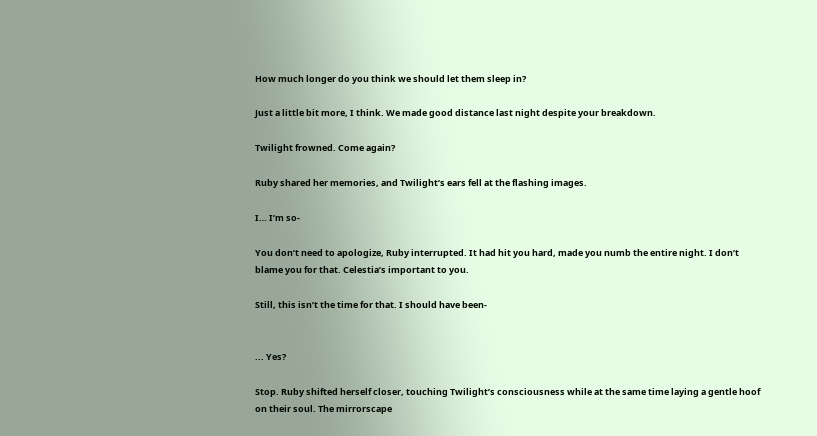How much longer do you think we should let them sleep in?

Just a little bit more, I think. We made good distance last night despite your breakdown.

Twilight frowned. Come again?

Ruby shared her memories, and Twilight’s ears fell at the flashing images.

I… I’m so-

You don’t need to apologize, Ruby interrupted. It had hit you hard, made you numb the entire night. I don’t blame you for that. Celestia’s important to you.

Still, this isn’t the time for that. I should have been-


... Yes?

Stop. Ruby shifted herself closer, touching Twilight’s consciousness while at the same time laying a gentle hoof on their soul. The mirrorscape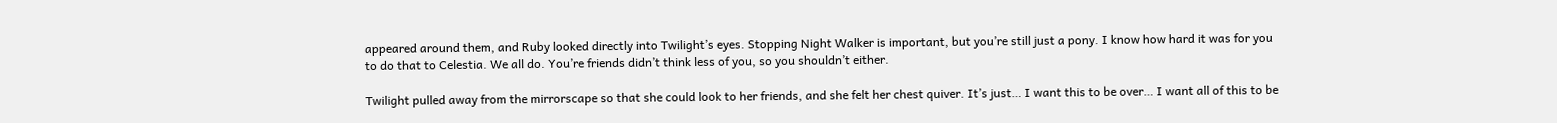appeared around them, and Ruby looked directly into Twilight’s eyes. Stopping Night Walker is important, but you’re still just a pony. I know how hard it was for you to do that to Celestia. We all do. You’re friends didn’t think less of you, so you shouldn’t either.

Twilight pulled away from the mirrorscape so that she could look to her friends, and she felt her chest quiver. It’s just… I want this to be over… I want all of this to be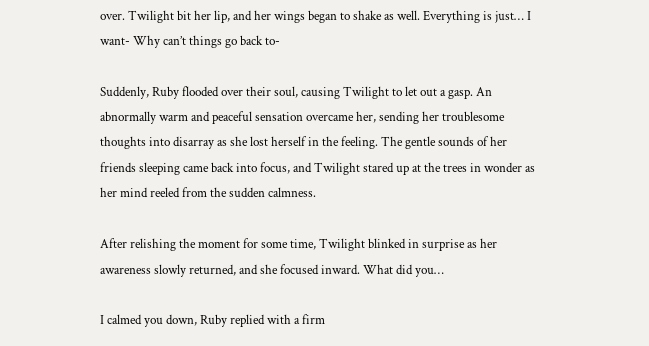over. Twilight bit her lip, and her wings began to shake as well. Everything is just… I want- Why can’t things go back to-

Suddenly, Ruby flooded over their soul, causing Twilight to let out a gasp. An abnormally warm and peaceful sensation overcame her, sending her troublesome thoughts into disarray as she lost herself in the feeling. The gentle sounds of her friends sleeping came back into focus, and Twilight stared up at the trees in wonder as her mind reeled from the sudden calmness.

After relishing the moment for some time, Twilight blinked in surprise as her awareness slowly returned, and she focused inward. What did you…

I calmed you down, Ruby replied with a firm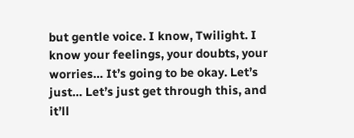but gentle voice. I know, Twilight. I know your feelings, your doubts, your worries… It’s going to be okay. Let’s just… Let’s just get through this, and it’ll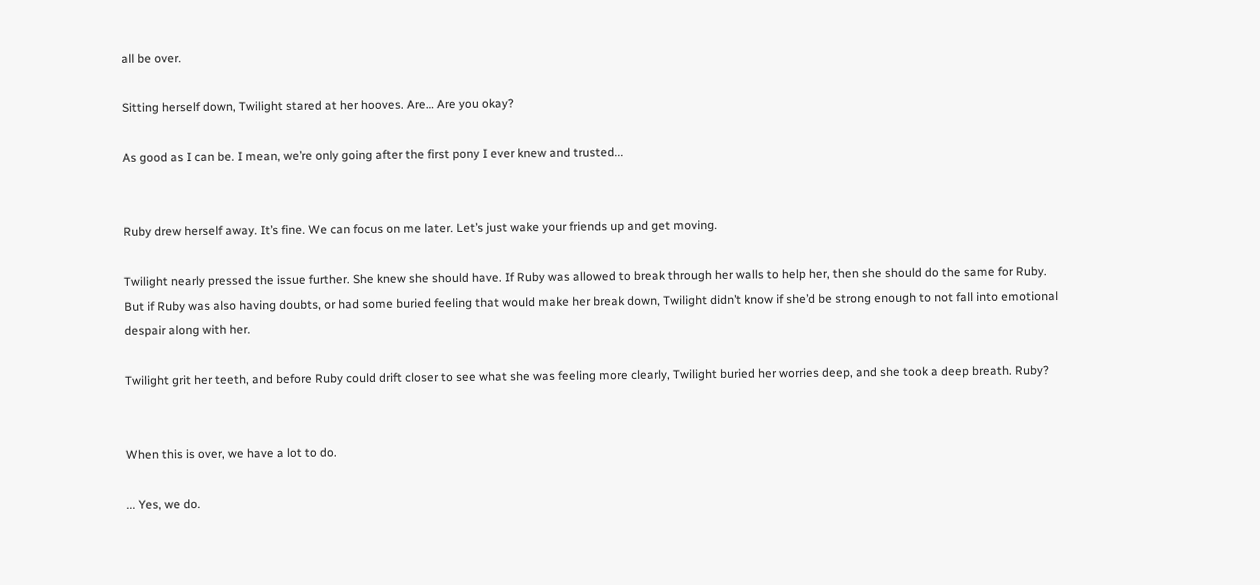all be over.

Sitting herself down, Twilight stared at her hooves. Are… Are you okay?

As good as I can be. I mean, we’re only going after the first pony I ever knew and trusted...


Ruby drew herself away. It’s fine. We can focus on me later. Let’s just wake your friends up and get moving.

Twilight nearly pressed the issue further. She knew she should have. If Ruby was allowed to break through her walls to help her, then she should do the same for Ruby. But if Ruby was also having doubts, or had some buried feeling that would make her break down, Twilight didn’t know if she’d be strong enough to not fall into emotional despair along with her.

Twilight grit her teeth, and before Ruby could drift closer to see what she was feeling more clearly, Twilight buried her worries deep, and she took a deep breath. Ruby?


When this is over, we have a lot to do.

... Yes, we do.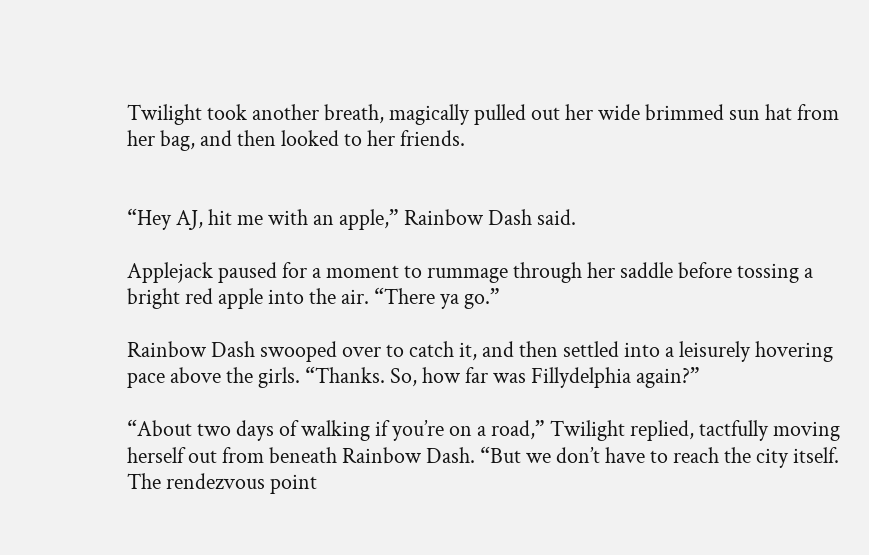Twilight took another breath, magically pulled out her wide brimmed sun hat from her bag, and then looked to her friends.


“Hey AJ, hit me with an apple,” Rainbow Dash said.

Applejack paused for a moment to rummage through her saddle before tossing a bright red apple into the air. “There ya go.”

Rainbow Dash swooped over to catch it, and then settled into a leisurely hovering pace above the girls. “Thanks. So, how far was Fillydelphia again?”

“About two days of walking if you’re on a road,” Twilight replied, tactfully moving herself out from beneath Rainbow Dash. “But we don’t have to reach the city itself. The rendezvous point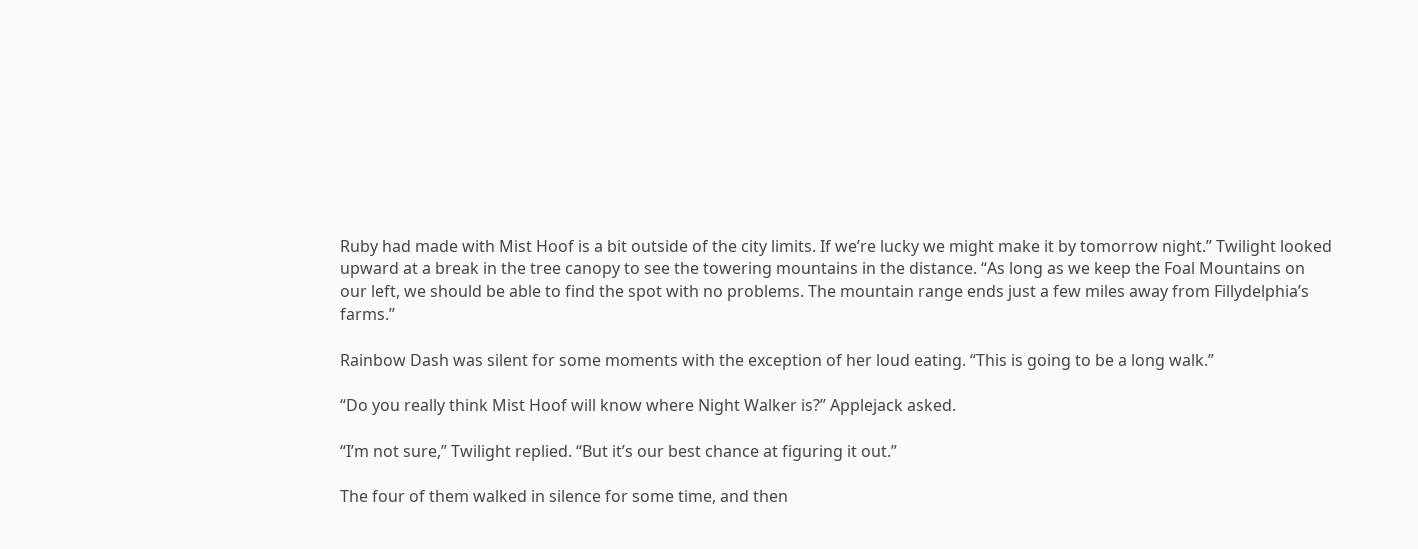Ruby had made with Mist Hoof is a bit outside of the city limits. If we’re lucky we might make it by tomorrow night.” Twilight looked upward at a break in the tree canopy to see the towering mountains in the distance. “As long as we keep the Foal Mountains on our left, we should be able to find the spot with no problems. The mountain range ends just a few miles away from Fillydelphia’s farms.”

Rainbow Dash was silent for some moments with the exception of her loud eating. “This is going to be a long walk.”

“Do you really think Mist Hoof will know where Night Walker is?” Applejack asked.

“I’m not sure,” Twilight replied. “But it’s our best chance at figuring it out.”

The four of them walked in silence for some time, and then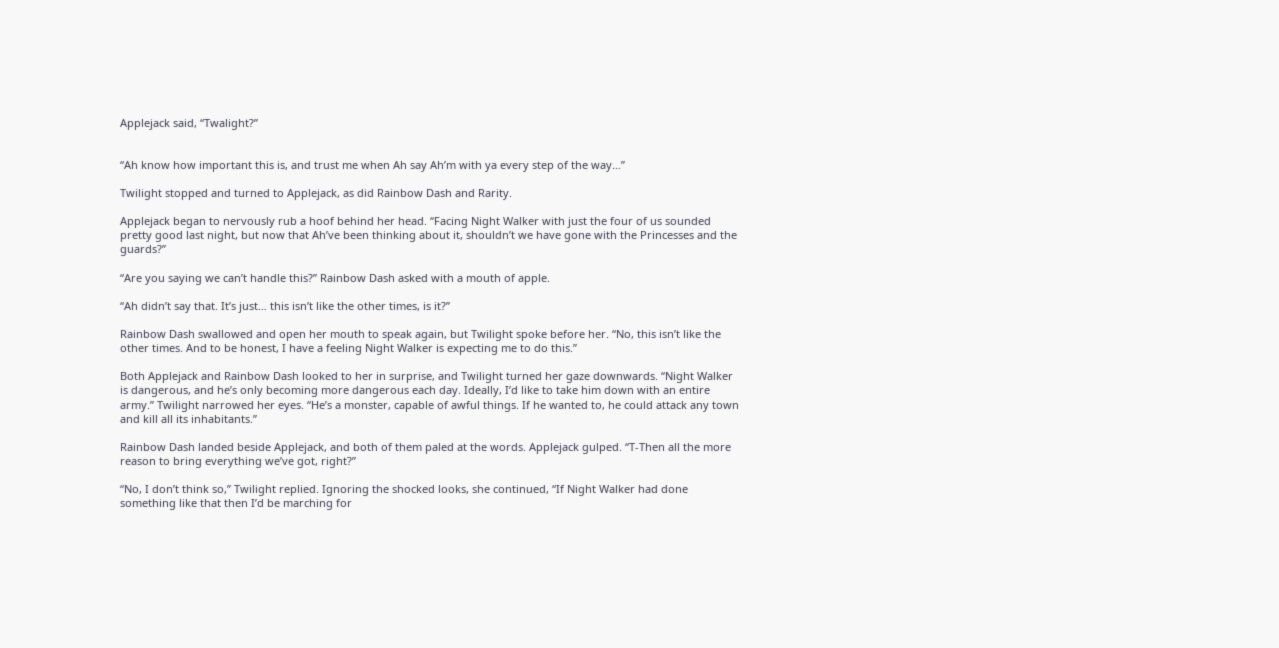Applejack said, “Twalight?”


“Ah know how important this is, and trust me when Ah say Ah’m with ya every step of the way…”

Twilight stopped and turned to Applejack, as did Rainbow Dash and Rarity.

Applejack began to nervously rub a hoof behind her head. “Facing Night Walker with just the four of us sounded pretty good last night, but now that Ah’ve been thinking about it, shouldn’t we have gone with the Princesses and the guards?”

“Are you saying we can’t handle this?” Rainbow Dash asked with a mouth of apple.

“Ah didn’t say that. It’s just… this isn’t like the other times, is it?”

Rainbow Dash swallowed and open her mouth to speak again, but Twilight spoke before her. “No, this isn’t like the other times. And to be honest, I have a feeling Night Walker is expecting me to do this.”

Both Applejack and Rainbow Dash looked to her in surprise, and Twilight turned her gaze downwards. “Night Walker is dangerous, and he’s only becoming more dangerous each day. Ideally, I’d like to take him down with an entire army.” Twilight narrowed her eyes. “He’s a monster, capable of awful things. If he wanted to, he could attack any town and kill all its inhabitants.”

Rainbow Dash landed beside Applejack, and both of them paled at the words. Applejack gulped. “T-Then all the more reason to bring everything we’ve got, right?”

“No, I don’t think so,” Twilight replied. Ignoring the shocked looks, she continued, “If Night Walker had done something like that then I’d be marching for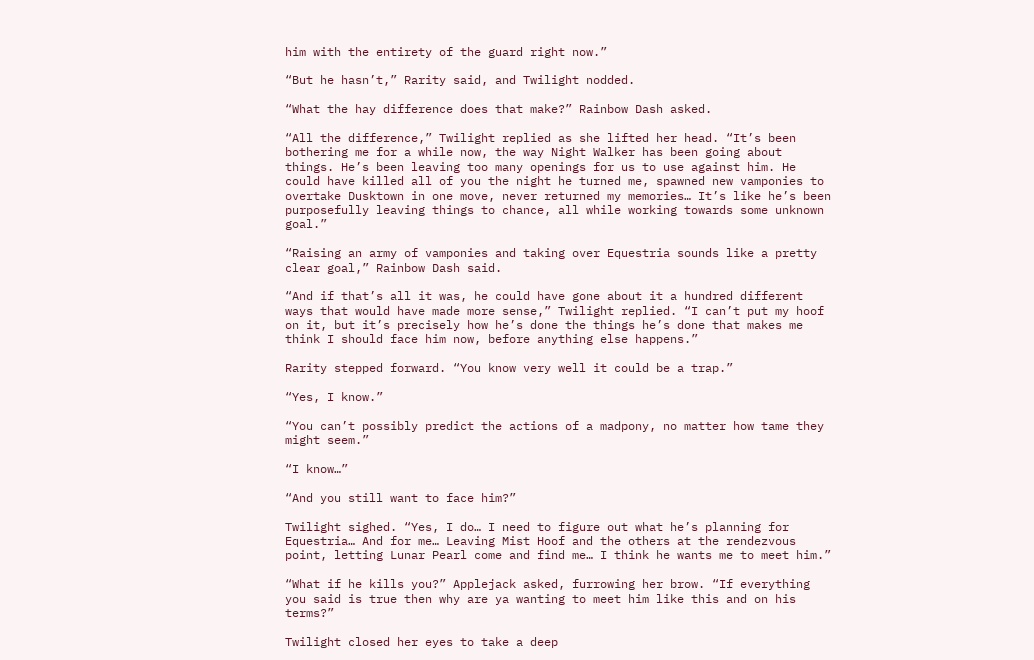him with the entirety of the guard right now.”

“But he hasn’t,” Rarity said, and Twilight nodded.

“What the hay difference does that make?” Rainbow Dash asked.

“All the difference,” Twilight replied as she lifted her head. “It’s been bothering me for a while now, the way Night Walker has been going about things. He’s been leaving too many openings for us to use against him. He could have killed all of you the night he turned me, spawned new vamponies to overtake Dusktown in one move, never returned my memories… It’s like he’s been purposefully leaving things to chance, all while working towards some unknown goal.”

“Raising an army of vamponies and taking over Equestria sounds like a pretty clear goal,” Rainbow Dash said.

“And if that’s all it was, he could have gone about it a hundred different ways that would have made more sense,” Twilight replied. “I can’t put my hoof on it, but it’s precisely how he’s done the things he’s done that makes me think I should face him now, before anything else happens.”

Rarity stepped forward. “You know very well it could be a trap.”

“Yes, I know.”

“You can’t possibly predict the actions of a madpony, no matter how tame they might seem.”

“I know…”

“And you still want to face him?”

Twilight sighed. “Yes, I do… I need to figure out what he’s planning for Equestria… And for me… Leaving Mist Hoof and the others at the rendezvous point, letting Lunar Pearl come and find me… I think he wants me to meet him.”

“What if he kills you?” Applejack asked, furrowing her brow. “If everything you said is true then why are ya wanting to meet him like this and on his terms?”

Twilight closed her eyes to take a deep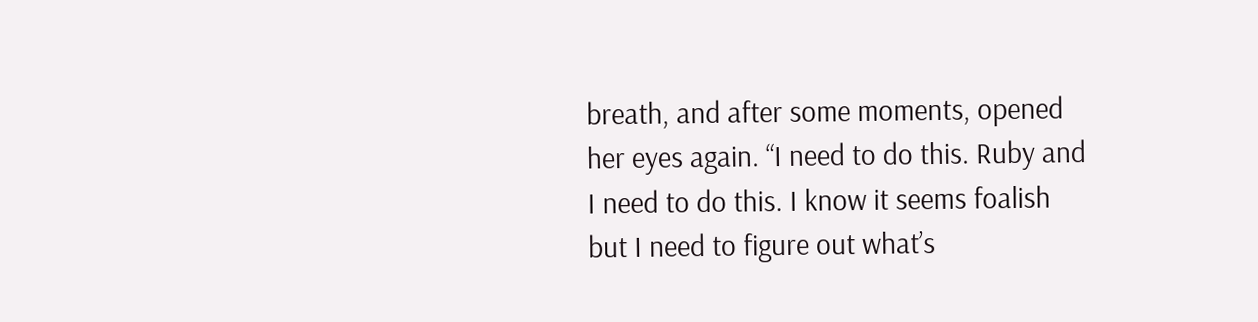breath, and after some moments, opened her eyes again. “I need to do this. Ruby and I need to do this. I know it seems foalish but I need to figure out what’s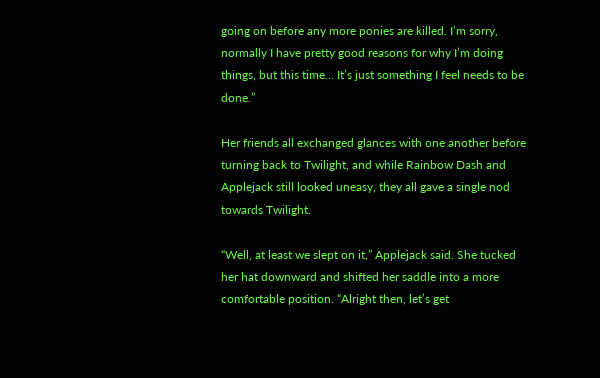going on before any more ponies are killed. I’m sorry, normally I have pretty good reasons for why I’m doing things, but this time… It’s just something I feel needs to be done.”

Her friends all exchanged glances with one another before turning back to Twilight, and while Rainbow Dash and Applejack still looked uneasy, they all gave a single nod towards Twilight.

“Well, at least we slept on it,” Applejack said. She tucked her hat downward and shifted her saddle into a more comfortable position. “Alright then, let’s get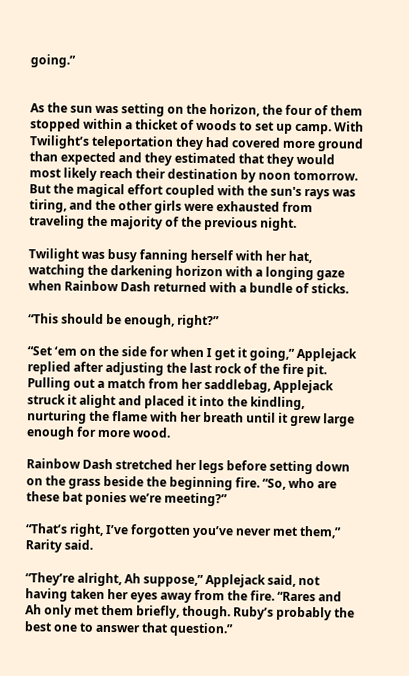going.”


As the sun was setting on the horizon, the four of them stopped within a thicket of woods to set up camp. With Twilight’s teleportation they had covered more ground than expected and they estimated that they would most likely reach their destination by noon tomorrow. But the magical effort coupled with the sun's rays was tiring, and the other girls were exhausted from traveling the majority of the previous night.

Twilight was busy fanning herself with her hat, watching the darkening horizon with a longing gaze when Rainbow Dash returned with a bundle of sticks.

“This should be enough, right?”

“Set ‘em on the side for when I get it going,” Applejack replied after adjusting the last rock of the fire pit. Pulling out a match from her saddlebag, Applejack struck it alight and placed it into the kindling, nurturing the flame with her breath until it grew large enough for more wood.

Rainbow Dash stretched her legs before setting down on the grass beside the beginning fire. “So, who are these bat ponies we’re meeting?”

“That’s right, I’ve forgotten you’ve never met them,” Rarity said.

“They’re alright, Ah suppose,” Applejack said, not having taken her eyes away from the fire. “Rares and Ah only met them briefly, though. Ruby’s probably the best one to answer that question.”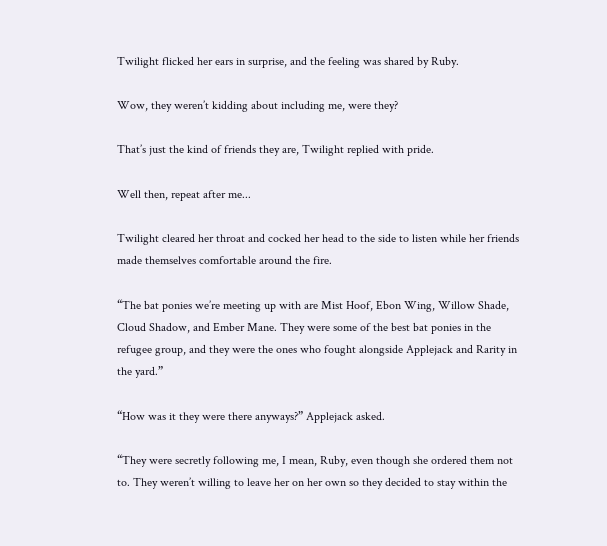Twilight flicked her ears in surprise, and the feeling was shared by Ruby.

Wow, they weren’t kidding about including me, were they?

That’s just the kind of friends they are, Twilight replied with pride.

Well then, repeat after me...

Twilight cleared her throat and cocked her head to the side to listen while her friends made themselves comfortable around the fire.

“The bat ponies we’re meeting up with are Mist Hoof, Ebon Wing, Willow Shade, Cloud Shadow, and Ember Mane. They were some of the best bat ponies in the refugee group, and they were the ones who fought alongside Applejack and Rarity in the yard.”

“How was it they were there anyways?” Applejack asked.

“They were secretly following me, I mean, Ruby, even though she ordered them not to. They weren’t willing to leave her on her own so they decided to stay within the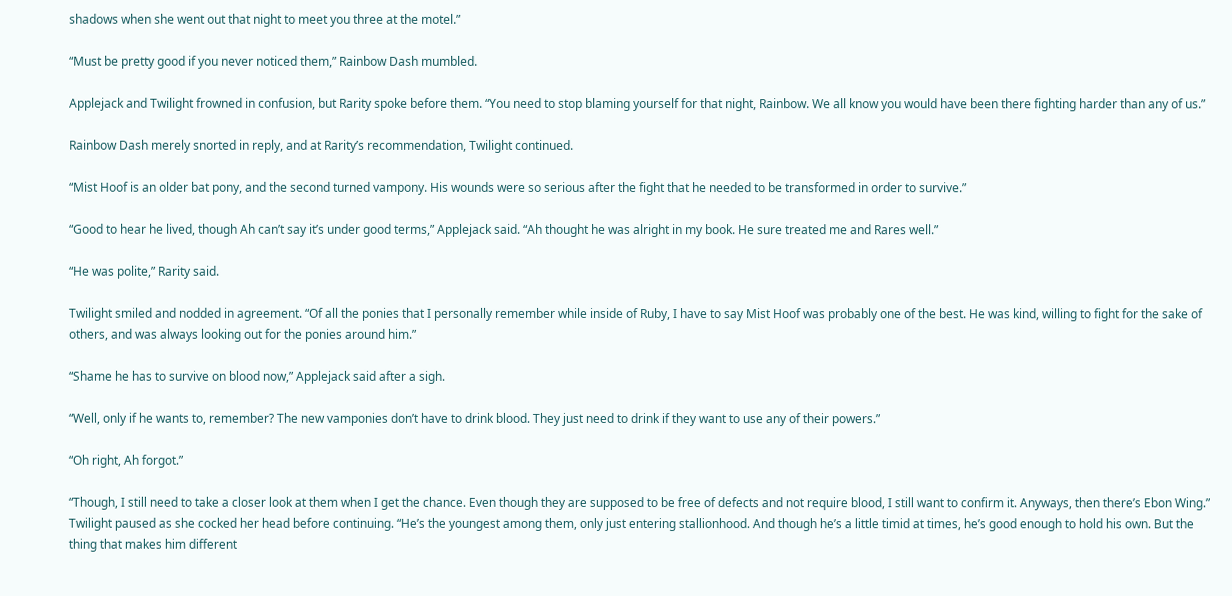shadows when she went out that night to meet you three at the motel.”

“Must be pretty good if you never noticed them,” Rainbow Dash mumbled.

Applejack and Twilight frowned in confusion, but Rarity spoke before them. “You need to stop blaming yourself for that night, Rainbow. We all know you would have been there fighting harder than any of us.”

Rainbow Dash merely snorted in reply, and at Rarity’s recommendation, Twilight continued.

“Mist Hoof is an older bat pony, and the second turned vampony. His wounds were so serious after the fight that he needed to be transformed in order to survive.”

“Good to hear he lived, though Ah can’t say it’s under good terms,” Applejack said. “Ah thought he was alright in my book. He sure treated me and Rares well.”

“He was polite,” Rarity said.

Twilight smiled and nodded in agreement. “Of all the ponies that I personally remember while inside of Ruby, I have to say Mist Hoof was probably one of the best. He was kind, willing to fight for the sake of others, and was always looking out for the ponies around him.”

“Shame he has to survive on blood now,” Applejack said after a sigh.

“Well, only if he wants to, remember? The new vamponies don’t have to drink blood. They just need to drink if they want to use any of their powers.”

“Oh right, Ah forgot.”

“Though, I still need to take a closer look at them when I get the chance. Even though they are supposed to be free of defects and not require blood, I still want to confirm it. Anyways, then there’s Ebon Wing.” Twilight paused as she cocked her head before continuing. “He’s the youngest among them, only just entering stallionhood. And though he’s a little timid at times, he’s good enough to hold his own. But the thing that makes him different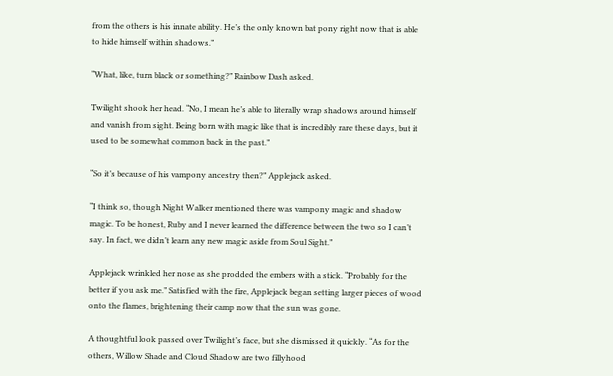from the others is his innate ability. He’s the only known bat pony right now that is able to hide himself within shadows.”

“What, like, turn black or something?” Rainbow Dash asked.

Twilight shook her head. “No, I mean he’s able to literally wrap shadows around himself and vanish from sight. Being born with magic like that is incredibly rare these days, but it used to be somewhat common back in the past.”

“So it’s because of his vampony ancestry then?” Applejack asked.

“I think so, though Night Walker mentioned there was vampony magic and shadow magic. To be honest, Ruby and I never learned the difference between the two so I can’t say. In fact, we didn’t learn any new magic aside from Soul Sight.”

Applejack wrinkled her nose as she prodded the embers with a stick. “Probably for the better if you ask me.” Satisfied with the fire, Applejack began setting larger pieces of wood onto the flames, brightening their camp now that the sun was gone.

A thoughtful look passed over Twilight’s face, but she dismissed it quickly. “As for the others, Willow Shade and Cloud Shadow are two fillyhood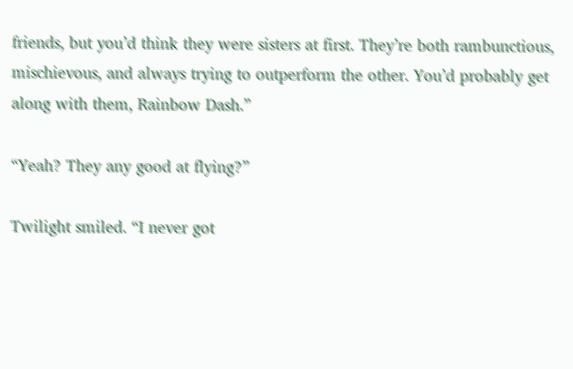friends, but you’d think they were sisters at first. They’re both rambunctious, mischievous, and always trying to outperform the other. You’d probably get along with them, Rainbow Dash.”

“Yeah? They any good at flying?”

Twilight smiled. “I never got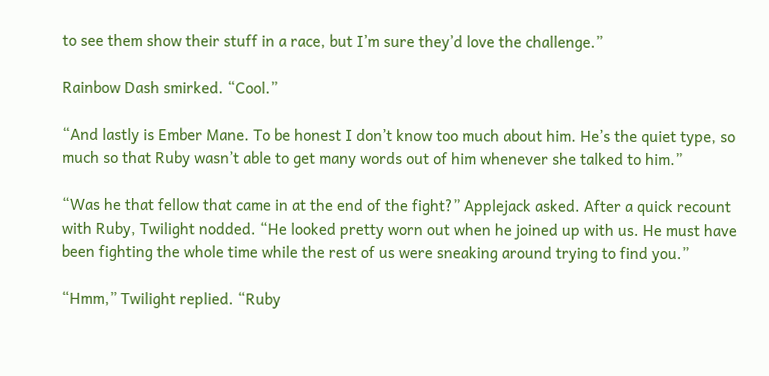to see them show their stuff in a race, but I’m sure they’d love the challenge.”

Rainbow Dash smirked. “Cool.”

“And lastly is Ember Mane. To be honest I don’t know too much about him. He’s the quiet type, so much so that Ruby wasn’t able to get many words out of him whenever she talked to him.”

“Was he that fellow that came in at the end of the fight?” Applejack asked. After a quick recount with Ruby, Twilight nodded. “He looked pretty worn out when he joined up with us. He must have been fighting the whole time while the rest of us were sneaking around trying to find you.”

“Hmm,” Twilight replied. “Ruby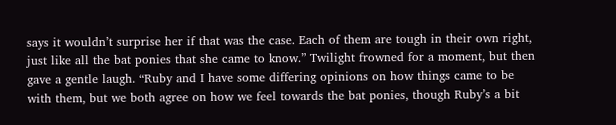says it wouldn’t surprise her if that was the case. Each of them are tough in their own right, just like all the bat ponies that she came to know.” Twilight frowned for a moment, but then gave a gentle laugh. “Ruby and I have some differing opinions on how things came to be with them, but we both agree on how we feel towards the bat ponies, though Ruby’s a bit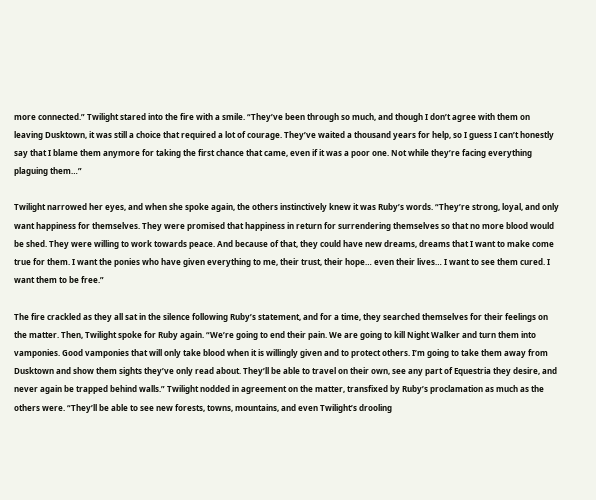more connected.” Twilight stared into the fire with a smile. “They’ve been through so much, and though I don’t agree with them on leaving Dusktown, it was still a choice that required a lot of courage. They’ve waited a thousand years for help, so I guess I can’t honestly say that I blame them anymore for taking the first chance that came, even if it was a poor one. Not while they’re facing everything plaguing them…”

Twilight narrowed her eyes, and when she spoke again, the others instinctively knew it was Ruby’s words. “They’re strong, loyal, and only want happiness for themselves. They were promised that happiness in return for surrendering themselves so that no more blood would be shed. They were willing to work towards peace. And because of that, they could have new dreams, dreams that I want to make come true for them. I want the ponies who have given everything to me, their trust, their hope… even their lives… I want to see them cured. I want them to be free.”

The fire crackled as they all sat in the silence following Ruby’s statement, and for a time, they searched themselves for their feelings on the matter. Then, Twilight spoke for Ruby again. “We’re going to end their pain. We are going to kill Night Walker and turn them into vamponies. Good vamponies that will only take blood when it is willingly given and to protect others. I’m going to take them away from Dusktown and show them sights they’ve only read about. They’ll be able to travel on their own, see any part of Equestria they desire, and never again be trapped behind walls.” Twilight nodded in agreement on the matter, transfixed by Ruby’s proclamation as much as the others were. “They’ll be able to see new forests, towns, mountains, and even Twilight’s drooling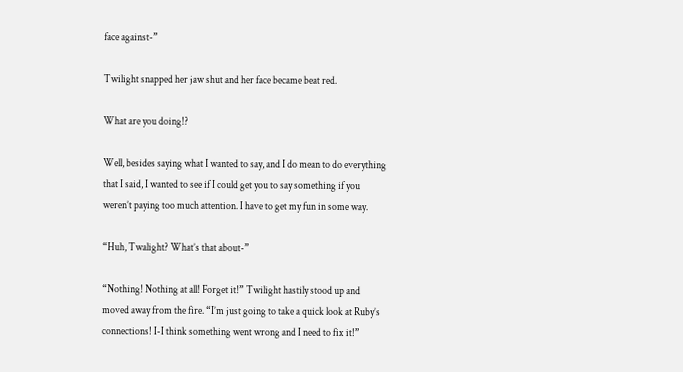face against-”

Twilight snapped her jaw shut and her face became beat red.

What are you doing!?

Well, besides saying what I wanted to say, and I do mean to do everything that I said, I wanted to see if I could get you to say something if you weren’t paying too much attention. I have to get my fun in some way.

“Huh, Twalight? What’s that about-”

“Nothing! Nothing at all! Forget it!” Twilight hastily stood up and moved away from the fire. “I’m just going to take a quick look at Ruby’s connections! I-I think something went wrong and I need to fix it!”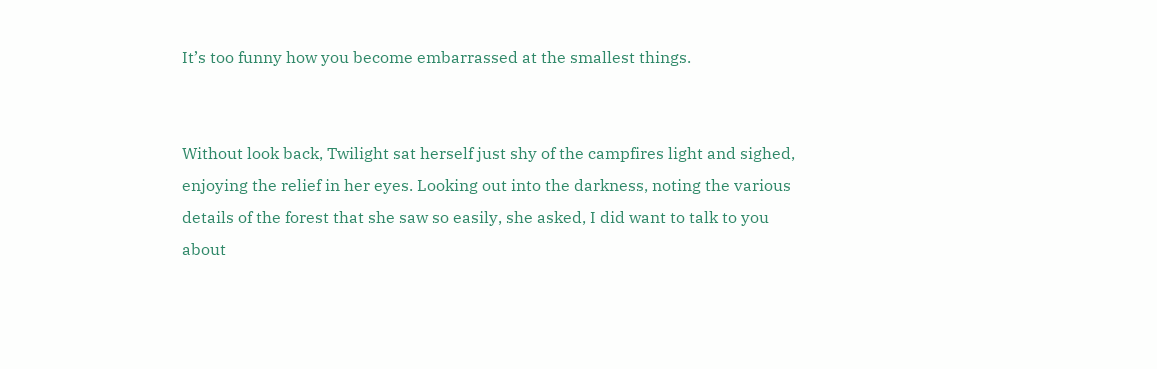It’s too funny how you become embarrassed at the smallest things.


Without look back, Twilight sat herself just shy of the campfires light and sighed, enjoying the relief in her eyes. Looking out into the darkness, noting the various details of the forest that she saw so easily, she asked, I did want to talk to you about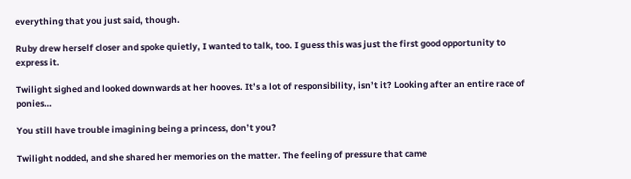everything that you just said, though.

Ruby drew herself closer and spoke quietly, I wanted to talk, too. I guess this was just the first good opportunity to express it.

Twilight sighed and looked downwards at her hooves. It’s a lot of responsibility, isn’t it? Looking after an entire race of ponies…

You still have trouble imagining being a princess, don’t you?

Twilight nodded, and she shared her memories on the matter. The feeling of pressure that came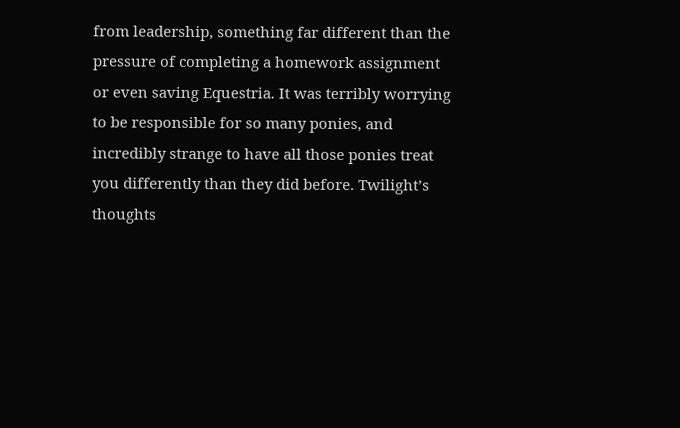from leadership, something far different than the pressure of completing a homework assignment or even saving Equestria. It was terribly worrying to be responsible for so many ponies, and incredibly strange to have all those ponies treat you differently than they did before. Twilight’s thoughts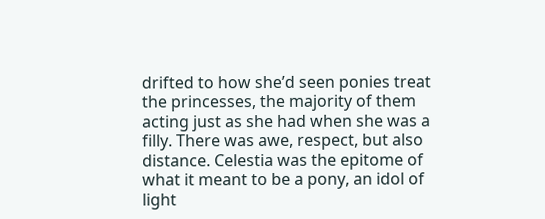drifted to how she’d seen ponies treat the princesses, the majority of them acting just as she had when she was a filly. There was awe, respect, but also distance. Celestia was the epitome of what it meant to be a pony, an idol of light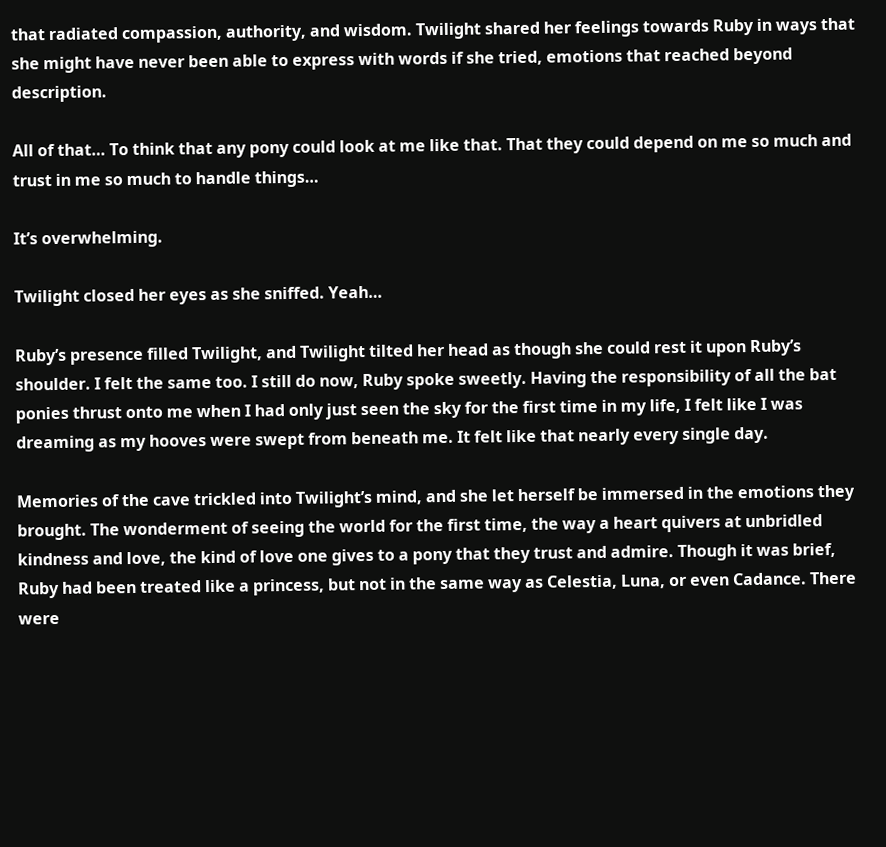that radiated compassion, authority, and wisdom. Twilight shared her feelings towards Ruby in ways that she might have never been able to express with words if she tried, emotions that reached beyond description.

All of that… To think that any pony could look at me like that. That they could depend on me so much and trust in me so much to handle things…

It’s overwhelming.

Twilight closed her eyes as she sniffed. Yeah…

Ruby’s presence filled Twilight, and Twilight tilted her head as though she could rest it upon Ruby’s shoulder. I felt the same too. I still do now, Ruby spoke sweetly. Having the responsibility of all the bat ponies thrust onto me when I had only just seen the sky for the first time in my life, I felt like I was dreaming as my hooves were swept from beneath me. It felt like that nearly every single day.

Memories of the cave trickled into Twilight’s mind, and she let herself be immersed in the emotions they brought. The wonderment of seeing the world for the first time, the way a heart quivers at unbridled kindness and love, the kind of love one gives to a pony that they trust and admire. Though it was brief, Ruby had been treated like a princess, but not in the same way as Celestia, Luna, or even Cadance. There were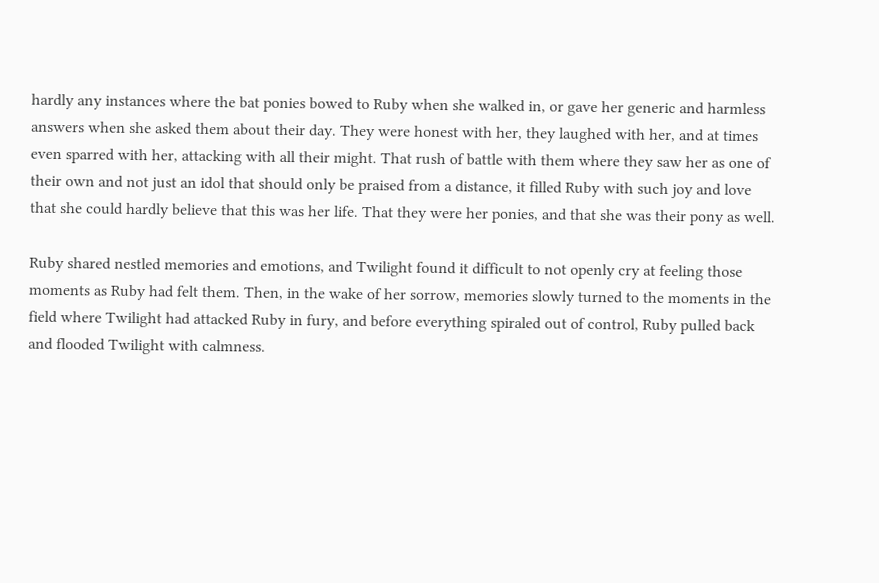hardly any instances where the bat ponies bowed to Ruby when she walked in, or gave her generic and harmless answers when she asked them about their day. They were honest with her, they laughed with her, and at times even sparred with her, attacking with all their might. That rush of battle with them where they saw her as one of their own and not just an idol that should only be praised from a distance, it filled Ruby with such joy and love that she could hardly believe that this was her life. That they were her ponies, and that she was their pony as well.

Ruby shared nestled memories and emotions, and Twilight found it difficult to not openly cry at feeling those moments as Ruby had felt them. Then, in the wake of her sorrow, memories slowly turned to the moments in the field where Twilight had attacked Ruby in fury, and before everything spiraled out of control, Ruby pulled back and flooded Twilight with calmness.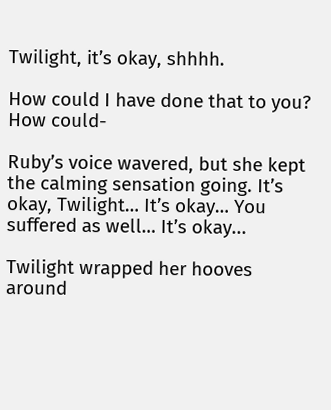Twilight, it’s okay, shhhh.

How could I have done that to you? How could-

Ruby’s voice wavered, but she kept the calming sensation going. It’s okay, Twilight… It’s okay… You suffered as well… It’s okay...

Twilight wrapped her hooves around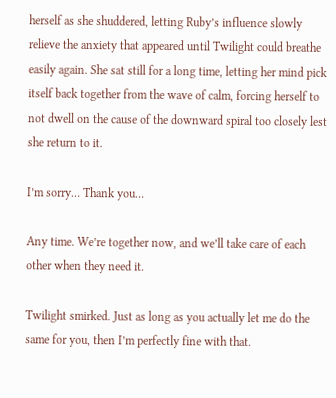herself as she shuddered, letting Ruby’s influence slowly relieve the anxiety that appeared until Twilight could breathe easily again. She sat still for a long time, letting her mind pick itself back together from the wave of calm, forcing herself to not dwell on the cause of the downward spiral too closely lest she return to it.

I’m sorry… Thank you…

Any time. We’re together now, and we’ll take care of each other when they need it.

Twilight smirked. Just as long as you actually let me do the same for you, then I’m perfectly fine with that.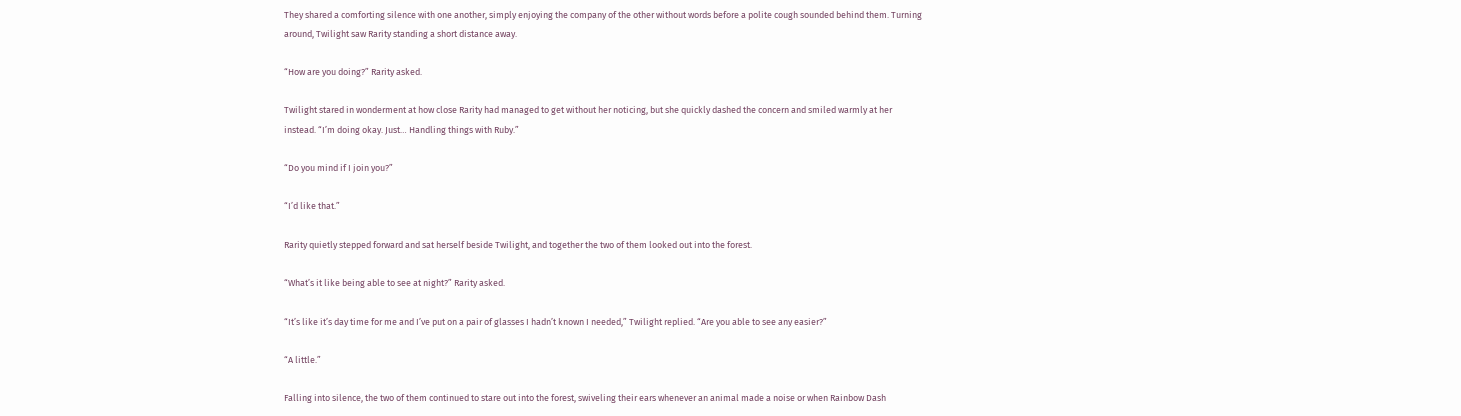They shared a comforting silence with one another, simply enjoying the company of the other without words before a polite cough sounded behind them. Turning around, Twilight saw Rarity standing a short distance away.

“How are you doing?” Rarity asked.

Twilight stared in wonderment at how close Rarity had managed to get without her noticing, but she quickly dashed the concern and smiled warmly at her instead. “I’m doing okay. Just… Handling things with Ruby.”

“Do you mind if I join you?”

“I’d like that.”

Rarity quietly stepped forward and sat herself beside Twilight, and together the two of them looked out into the forest.

“What’s it like being able to see at night?” Rarity asked.

“It’s like it’s day time for me and I’ve put on a pair of glasses I hadn’t known I needed,” Twilight replied. “Are you able to see any easier?”

“A little.”

Falling into silence, the two of them continued to stare out into the forest, swiveling their ears whenever an animal made a noise or when Rainbow Dash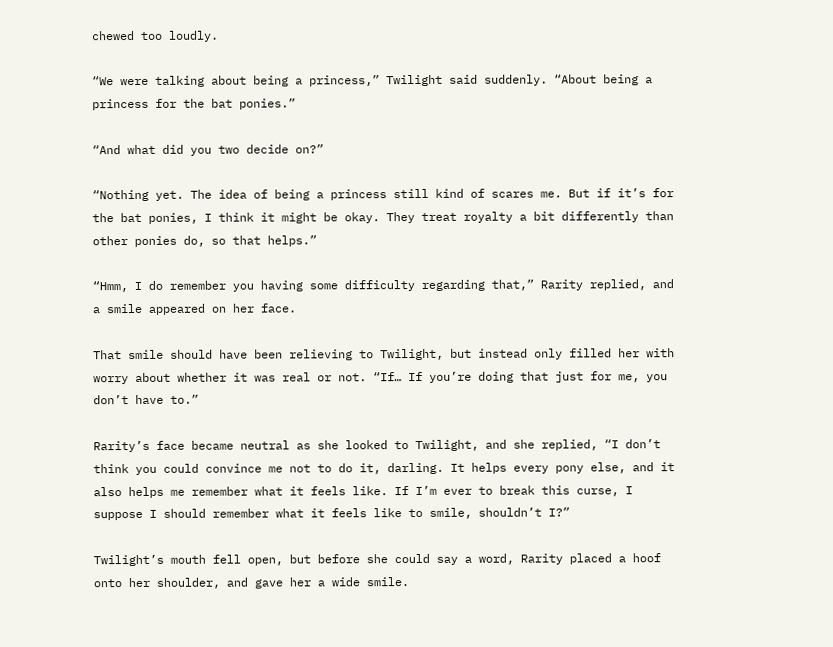chewed too loudly.

“We were talking about being a princess,” Twilight said suddenly. “About being a princess for the bat ponies.”

“And what did you two decide on?”

“Nothing yet. The idea of being a princess still kind of scares me. But if it’s for the bat ponies, I think it might be okay. They treat royalty a bit differently than other ponies do, so that helps.”

“Hmm, I do remember you having some difficulty regarding that,” Rarity replied, and a smile appeared on her face.

That smile should have been relieving to Twilight, but instead only filled her with worry about whether it was real or not. “If… If you’re doing that just for me, you don’t have to.”

Rarity’s face became neutral as she looked to Twilight, and she replied, “I don’t think you could convince me not to do it, darling. It helps every pony else, and it also helps me remember what it feels like. If I’m ever to break this curse, I suppose I should remember what it feels like to smile, shouldn’t I?”

Twilight’s mouth fell open, but before she could say a word, Rarity placed a hoof onto her shoulder, and gave her a wide smile.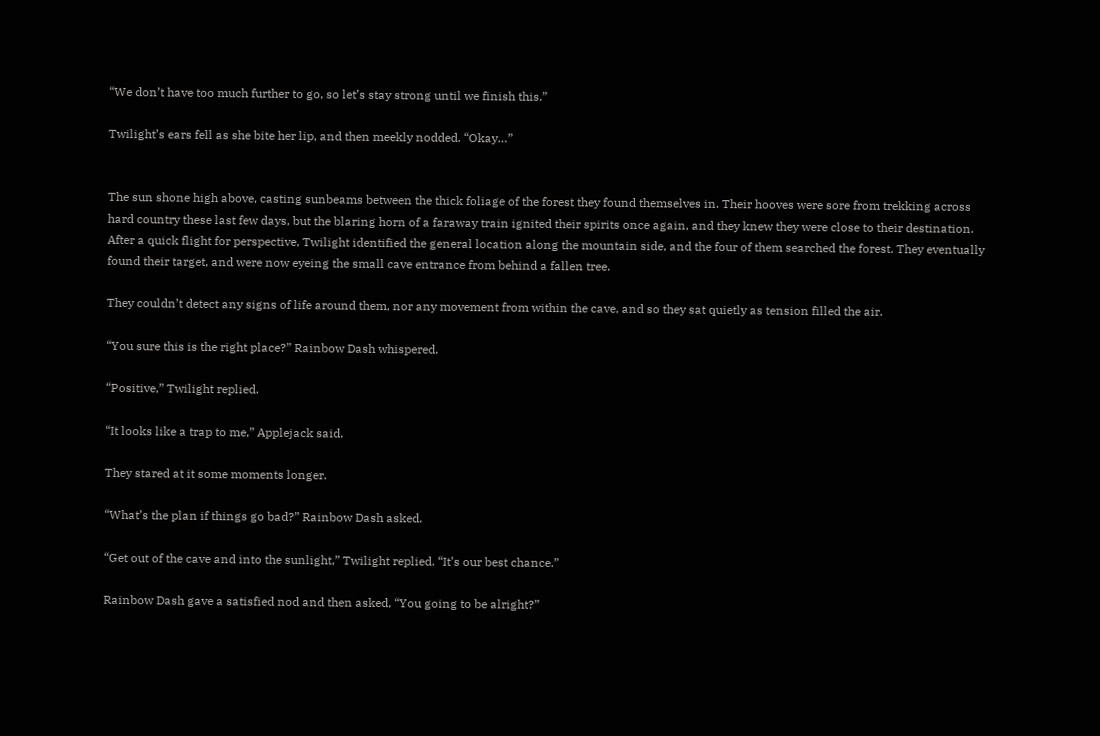“We don’t have too much further to go, so let’s stay strong until we finish this.”

Twilight’s ears fell as she bite her lip, and then meekly nodded. “Okay…”


The sun shone high above, casting sunbeams between the thick foliage of the forest they found themselves in. Their hooves were sore from trekking across hard country these last few days, but the blaring horn of a faraway train ignited their spirits once again, and they knew they were close to their destination. After a quick flight for perspective, Twilight identified the general location along the mountain side, and the four of them searched the forest. They eventually found their target, and were now eyeing the small cave entrance from behind a fallen tree.

They couldn’t detect any signs of life around them, nor any movement from within the cave, and so they sat quietly as tension filled the air.

“You sure this is the right place?” Rainbow Dash whispered.

“Positive,” Twilight replied.

“It looks like a trap to me,” Applejack said.

They stared at it some moments longer.

“What’s the plan if things go bad?” Rainbow Dash asked.

“Get out of the cave and into the sunlight,” Twilight replied. “It’s our best chance.”

Rainbow Dash gave a satisfied nod and then asked, “You going to be alright?”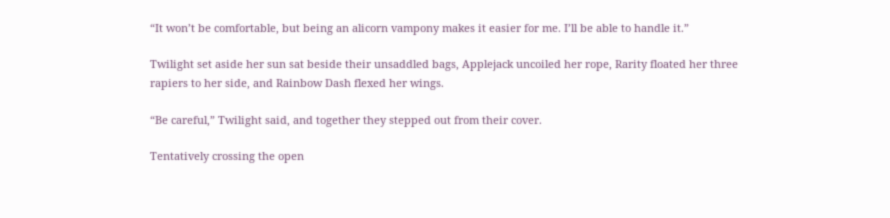“It won’t be comfortable, but being an alicorn vampony makes it easier for me. I’ll be able to handle it.”

Twilight set aside her sun sat beside their unsaddled bags, Applejack uncoiled her rope, Rarity floated her three rapiers to her side, and Rainbow Dash flexed her wings.

“Be careful,” Twilight said, and together they stepped out from their cover.

Tentatively crossing the open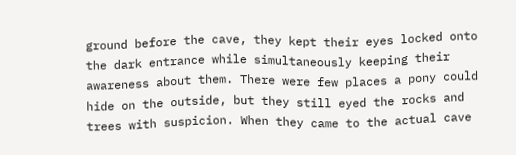ground before the cave, they kept their eyes locked onto the dark entrance while simultaneously keeping their awareness about them. There were few places a pony could hide on the outside, but they still eyed the rocks and trees with suspicion. When they came to the actual cave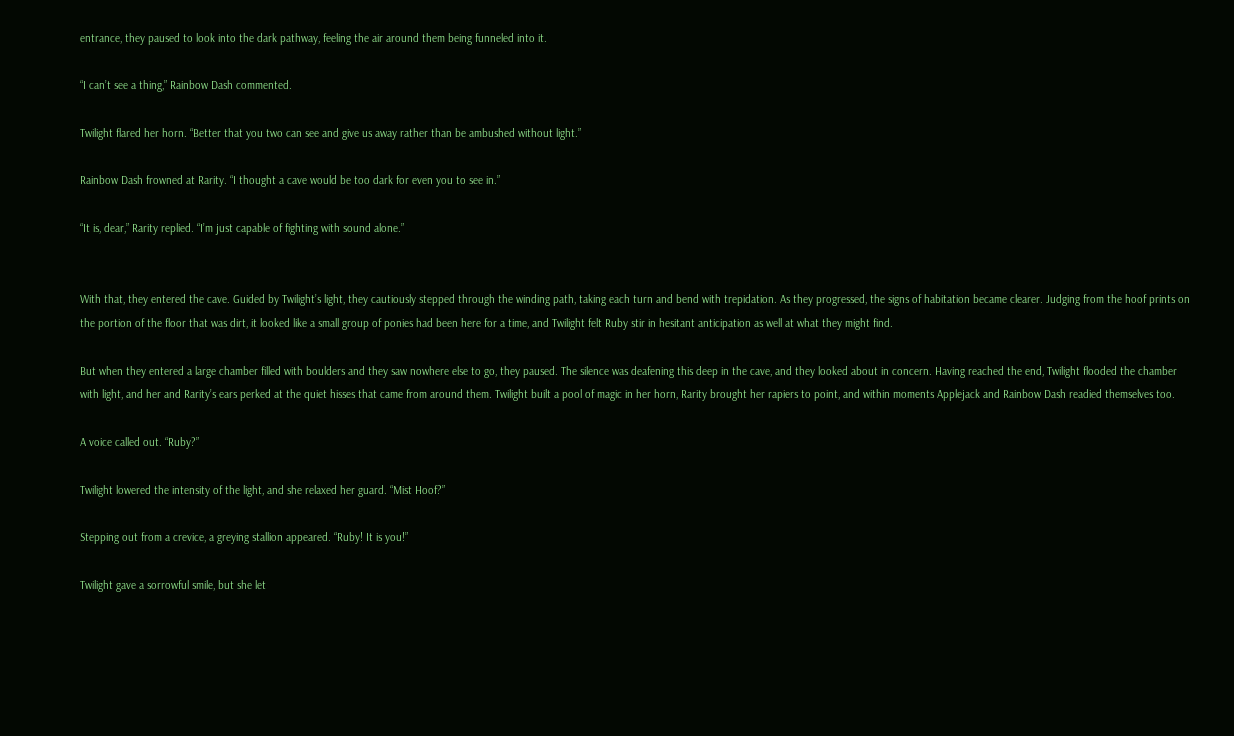entrance, they paused to look into the dark pathway, feeling the air around them being funneled into it.

“I can’t see a thing,” Rainbow Dash commented.

Twilight flared her horn. “Better that you two can see and give us away rather than be ambushed without light.”

Rainbow Dash frowned at Rarity. “I thought a cave would be too dark for even you to see in.”

“It is, dear,” Rarity replied. “I’m just capable of fighting with sound alone.”


With that, they entered the cave. Guided by Twilight’s light, they cautiously stepped through the winding path, taking each turn and bend with trepidation. As they progressed, the signs of habitation became clearer. Judging from the hoof prints on the portion of the floor that was dirt, it looked like a small group of ponies had been here for a time, and Twilight felt Ruby stir in hesitant anticipation as well at what they might find.

But when they entered a large chamber filled with boulders and they saw nowhere else to go, they paused. The silence was deafening this deep in the cave, and they looked about in concern. Having reached the end, Twilight flooded the chamber with light, and her and Rarity’s ears perked at the quiet hisses that came from around them. Twilight built a pool of magic in her horn, Rarity brought her rapiers to point, and within moments Applejack and Rainbow Dash readied themselves too.

A voice called out. “Ruby?”

Twilight lowered the intensity of the light, and she relaxed her guard. “Mist Hoof?”

Stepping out from a crevice, a greying stallion appeared. “Ruby! It is you!”

Twilight gave a sorrowful smile, but she let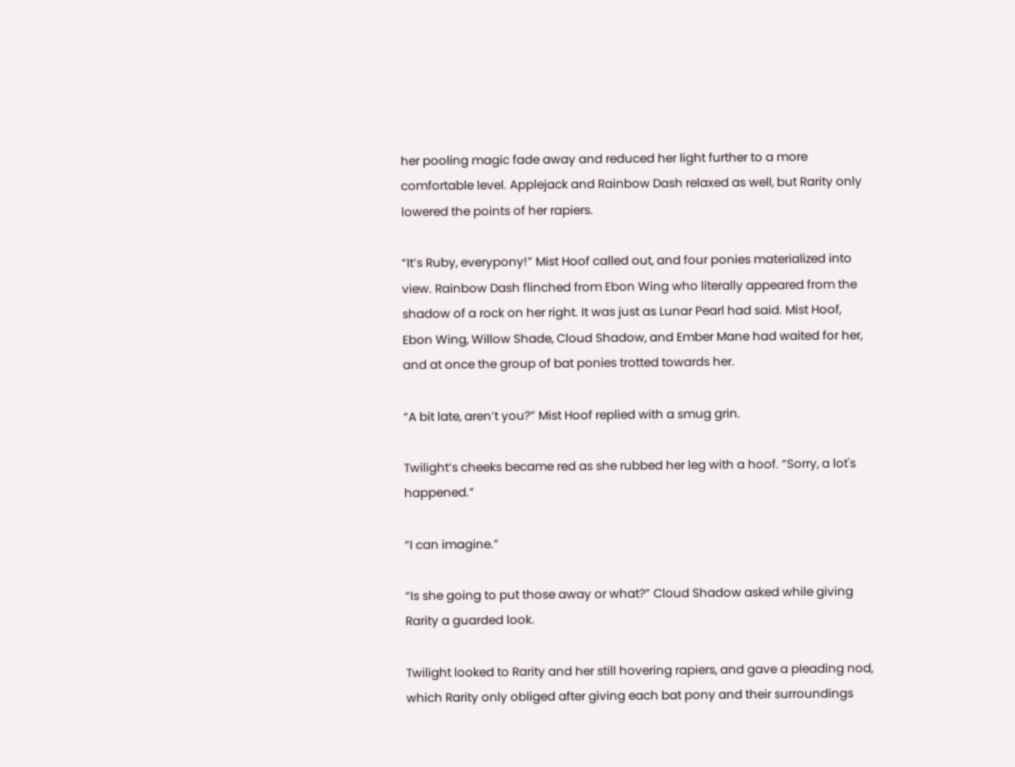her pooling magic fade away and reduced her light further to a more comfortable level. Applejack and Rainbow Dash relaxed as well, but Rarity only lowered the points of her rapiers.

“It’s Ruby, everypony!” Mist Hoof called out, and four ponies materialized into view. Rainbow Dash flinched from Ebon Wing who literally appeared from the shadow of a rock on her right. It was just as Lunar Pearl had said. Mist Hoof, Ebon Wing, Willow Shade, Cloud Shadow, and Ember Mane had waited for her, and at once the group of bat ponies trotted towards her.

“A bit late, aren’t you?” Mist Hoof replied with a smug grin.

Twilight’s cheeks became red as she rubbed her leg with a hoof. “Sorry, a lot's happened.”

“I can imagine.”

“Is she going to put those away or what?” Cloud Shadow asked while giving Rarity a guarded look.

Twilight looked to Rarity and her still hovering rapiers, and gave a pleading nod, which Rarity only obliged after giving each bat pony and their surroundings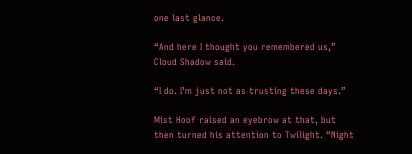one last glance.

“And here I thought you remembered us,” Cloud Shadow said.

“I do. I’m just not as trusting these days.”

Mist Hoof raised an eyebrow at that, but then turned his attention to Twilight. “Night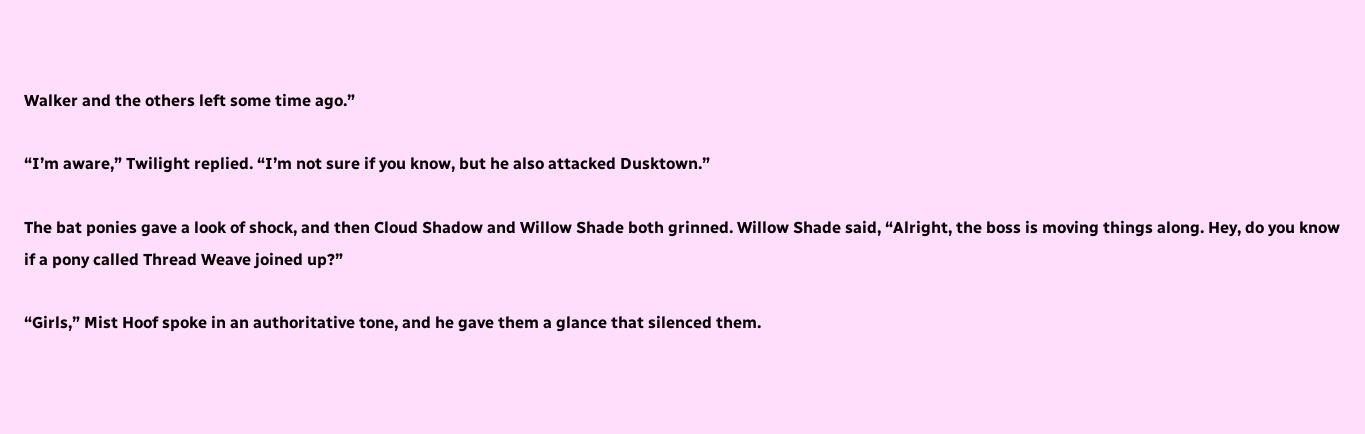Walker and the others left some time ago.”

“I’m aware,” Twilight replied. “I’m not sure if you know, but he also attacked Dusktown.”

The bat ponies gave a look of shock, and then Cloud Shadow and Willow Shade both grinned. Willow Shade said, “Alright, the boss is moving things along. Hey, do you know if a pony called Thread Weave joined up?”

“Girls,” Mist Hoof spoke in an authoritative tone, and he gave them a glance that silenced them.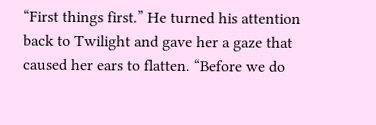“First things first.” He turned his attention back to Twilight and gave her a gaze that caused her ears to flatten. “Before we do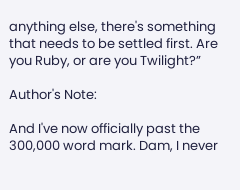anything else, there's something that needs to be settled first. Are you Ruby, or are you Twilight?”

Author's Note:

And I've now officially past the 300,000 word mark. Dam, I never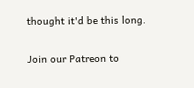thought it'd be this long.

Join our Patreon to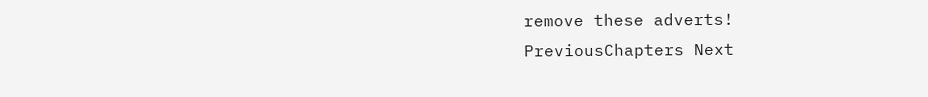remove these adverts!
PreviousChapters Next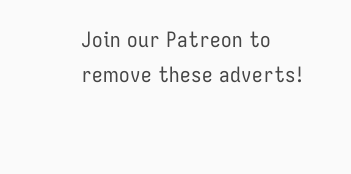Join our Patreon to remove these adverts!